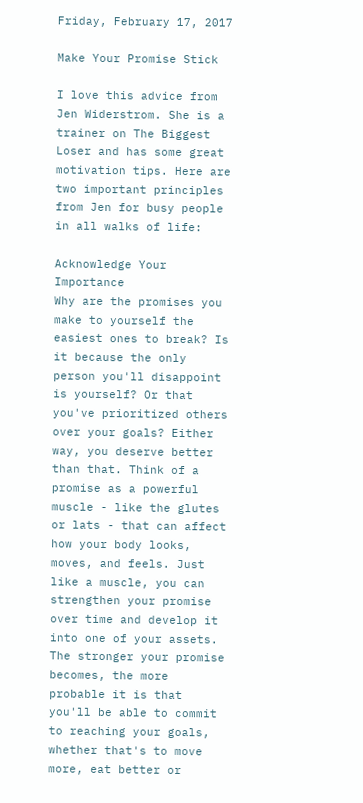Friday, February 17, 2017

Make Your Promise Stick

I love this advice from Jen Widerstrom. She is a trainer on The Biggest Loser and has some great motivation tips. Here are two important principles from Jen for busy people in all walks of life:

Acknowledge Your Importance
Why are the promises you make to yourself the easiest ones to break? Is it because the only person you'll disappoint is yourself? Or that you've prioritized others over your goals? Either way, you deserve better than that. Think of a promise as a powerful muscle - like the glutes or lats - that can affect how your body looks, moves, and feels. Just like a muscle, you can strengthen your promise over time and develop it into one of your assets. The stronger your promise becomes, the more probable it is that you'll be able to commit to reaching your goals, whether that's to move more, eat better or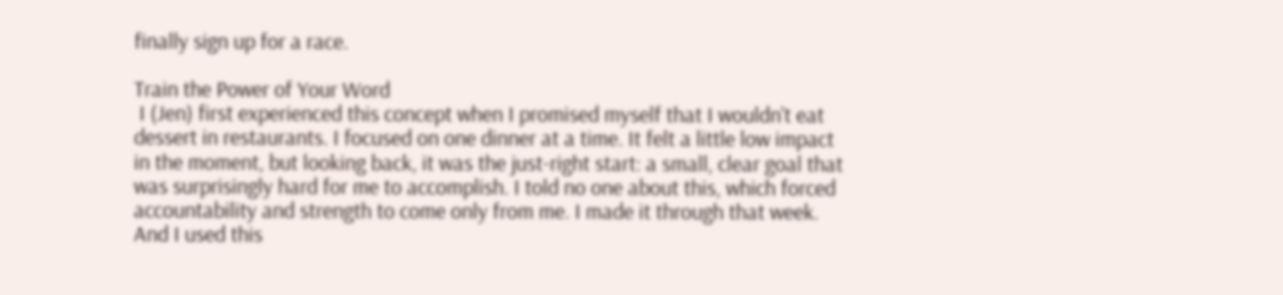finally sign up for a race.

Train the Power of Your Word
 I (Jen) first experienced this concept when I promised myself that I wouldn't eat dessert in restaurants. I focused on one dinner at a time. It felt a little low impact in the moment, but looking back, it was the just-right start: a small, clear goal that was surprisingly hard for me to accomplish. I told no one about this, which forced accountability and strength to come only from me. I made it through that week. And I used this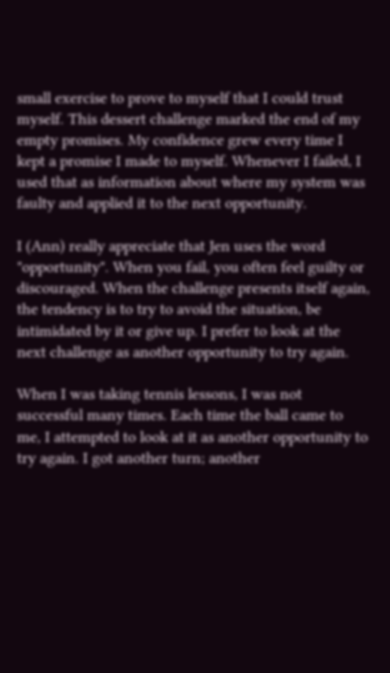small exercise to prove to myself that I could trust myself. This dessert challenge marked the end of my empty promises. My confidence grew every time I kept a promise I made to myself. Whenever I failed, I used that as information about where my system was faulty and applied it to the next opportunity.

I (Ann) really appreciate that Jen uses the word "opportunity". When you fail, you often feel guilty or discouraged. When the challenge presents itself again, the tendency is to try to avoid the situation, be intimidated by it or give up. I prefer to look at the next challenge as another opportunity to try again.

When I was taking tennis lessons, I was not successful many times. Each time the ball came to me, I attempted to look at it as another opportunity to try again. I got another turn; another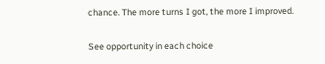chance. The more turns I got, the more I improved.

See opportunity in each choice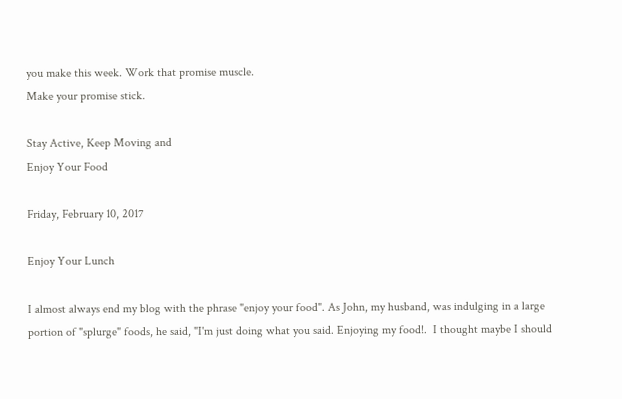you make this week. Work that promise muscle.
Make your promise stick.

Stay Active, Keep Moving and
Enjoy Your Food

Friday, February 10, 2017

Enjoy Your Lunch

I almost always end my blog with the phrase "enjoy your food". As John, my husband, was indulging in a large portion of "splurge" foods, he said, "I'm just doing what you said. Enjoying my food!.  I thought maybe I should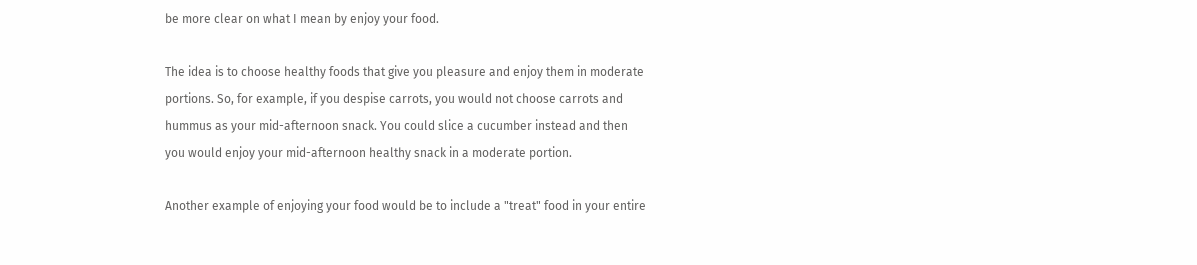be more clear on what I mean by enjoy your food.

The idea is to choose healthy foods that give you pleasure and enjoy them in moderate portions. So, for example, if you despise carrots, you would not choose carrots and hummus as your mid-afternoon snack. You could slice a cucumber instead and then you would enjoy your mid-afternoon healthy snack in a moderate portion.

Another example of enjoying your food would be to include a "treat" food in your entire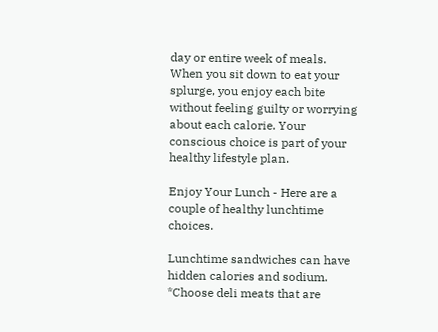day or entire week of meals. When you sit down to eat your splurge, you enjoy each bite without feeling guilty or worrying about each calorie. Your conscious choice is part of your healthy lifestyle plan.

Enjoy Your Lunch - Here are a couple of healthy lunchtime choices.

Lunchtime sandwiches can have hidden calories and sodium.
*Choose deli meats that are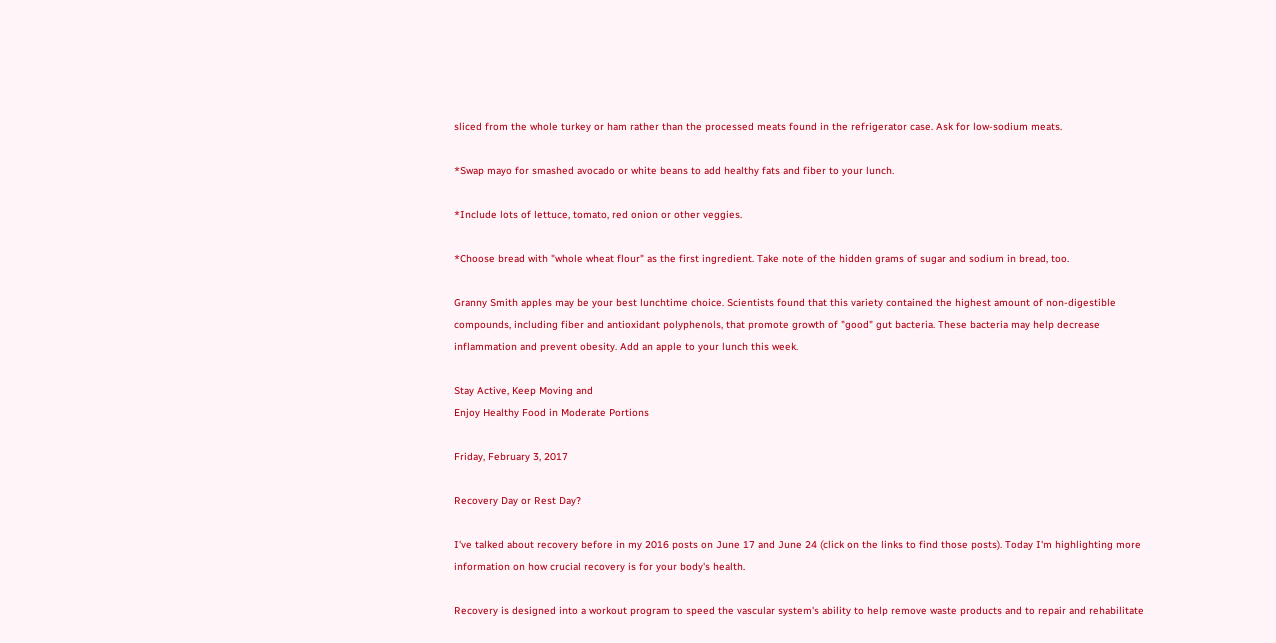sliced from the whole turkey or ham rather than the processed meats found in the refrigerator case. Ask for low-sodium meats.

*Swap mayo for smashed avocado or white beans to add healthy fats and fiber to your lunch.

*Include lots of lettuce, tomato, red onion or other veggies.

*Choose bread with "whole wheat flour" as the first ingredient. Take note of the hidden grams of sugar and sodium in bread, too.

Granny Smith apples may be your best lunchtime choice. Scientists found that this variety contained the highest amount of non-digestible compounds, including fiber and antioxidant polyphenols, that promote growth of "good" gut bacteria. These bacteria may help decrease inflammation and prevent obesity. Add an apple to your lunch this week.

Stay Active, Keep Moving and
Enjoy Healthy Food in Moderate Portions

Friday, February 3, 2017

Recovery Day or Rest Day?

I've talked about recovery before in my 2016 posts on June 17 and June 24 (click on the links to find those posts). Today I'm highlighting more information on how crucial recovery is for your body's health.

Recovery is designed into a workout program to speed the vascular system's ability to help remove waste products and to repair and rehabilitate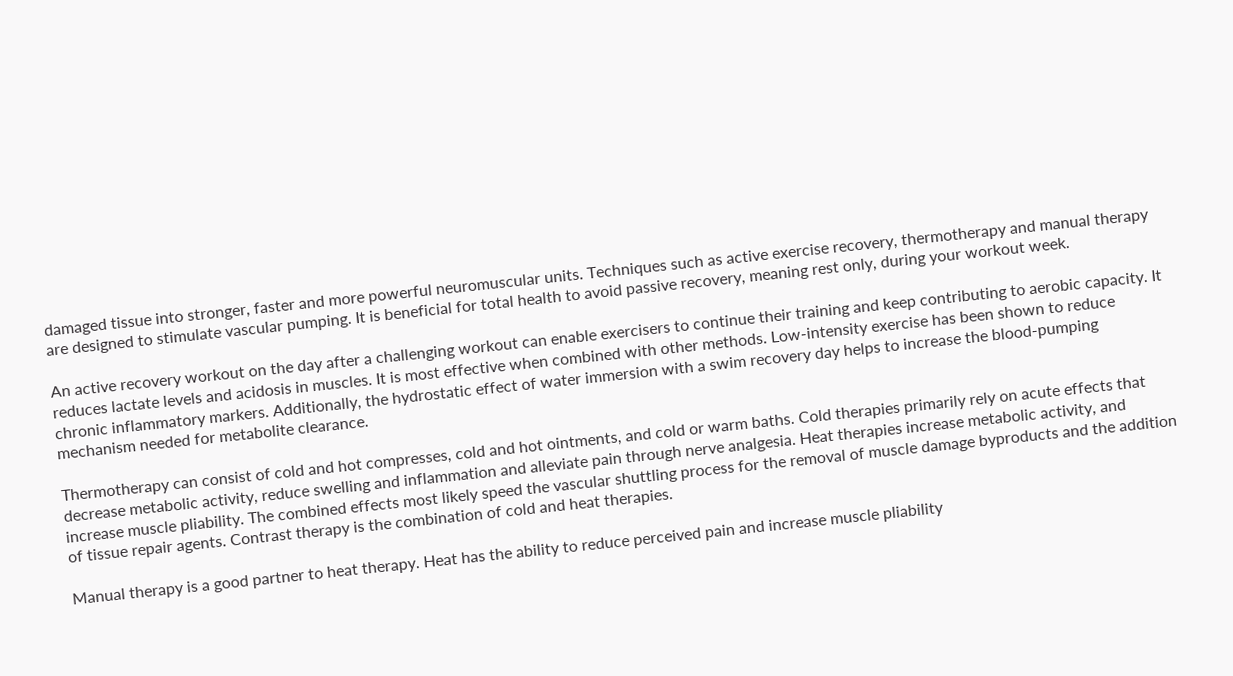damaged tissue into stronger, faster and more powerful neuromuscular units. Techniques such as active exercise recovery, thermotherapy and manual therapy are designed to stimulate vascular pumping. It is beneficial for total health to avoid passive recovery, meaning rest only, during your workout week.

An active recovery workout on the day after a challenging workout can enable exercisers to continue their training and keep contributing to aerobic capacity. It reduces lactate levels and acidosis in muscles. It is most effective when combined with other methods. Low-intensity exercise has been shown to reduce chronic inflammatory markers. Additionally, the hydrostatic effect of water immersion with a swim recovery day helps to increase the blood-pumping mechanism needed for metabolite clearance.

Thermotherapy can consist of cold and hot compresses, cold and hot ointments, and cold or warm baths. Cold therapies primarily rely on acute effects that decrease metabolic activity, reduce swelling and inflammation and alleviate pain through nerve analgesia. Heat therapies increase metabolic activity, and increase muscle pliability. The combined effects most likely speed the vascular shuttling process for the removal of muscle damage byproducts and the addition of tissue repair agents. Contrast therapy is the combination of cold and heat therapies.

Manual therapy is a good partner to heat therapy. Heat has the ability to reduce perceived pain and increase muscle pliability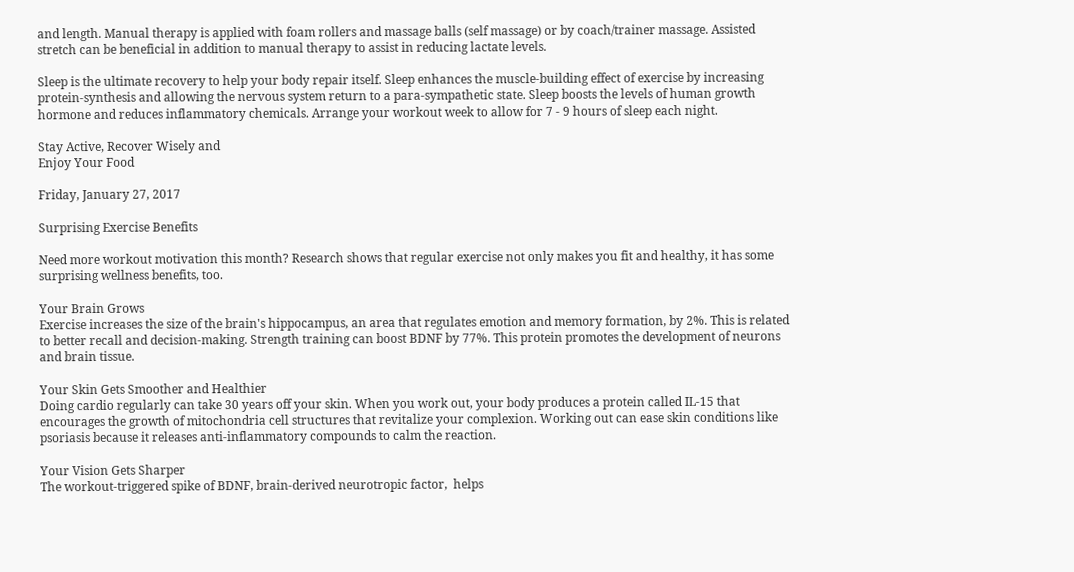and length. Manual therapy is applied with foam rollers and massage balls (self massage) or by coach/trainer massage. Assisted stretch can be beneficial in addition to manual therapy to assist in reducing lactate levels.

Sleep is the ultimate recovery to help your body repair itself. Sleep enhances the muscle-building effect of exercise by increasing protein-synthesis and allowing the nervous system return to a para-sympathetic state. Sleep boosts the levels of human growth hormone and reduces inflammatory chemicals. Arrange your workout week to allow for 7 - 9 hours of sleep each night.

Stay Active, Recover Wisely and
Enjoy Your Food

Friday, January 27, 2017

Surprising Exercise Benefits

Need more workout motivation this month? Research shows that regular exercise not only makes you fit and healthy, it has some surprising wellness benefits, too.

Your Brain Grows
Exercise increases the size of the brain's hippocampus, an area that regulates emotion and memory formation, by 2%. This is related to better recall and decision-making. Strength training can boost BDNF by 77%. This protein promotes the development of neurons and brain tissue.

Your Skin Gets Smoother and Healthier
Doing cardio regularly can take 30 years off your skin. When you work out, your body produces a protein called IL-15 that encourages the growth of mitochondria cell structures that revitalize your complexion. Working out can ease skin conditions like psoriasis because it releases anti-inflammatory compounds to calm the reaction.

Your Vision Gets Sharper
The workout-triggered spike of BDNF, brain-derived neurotropic factor,  helps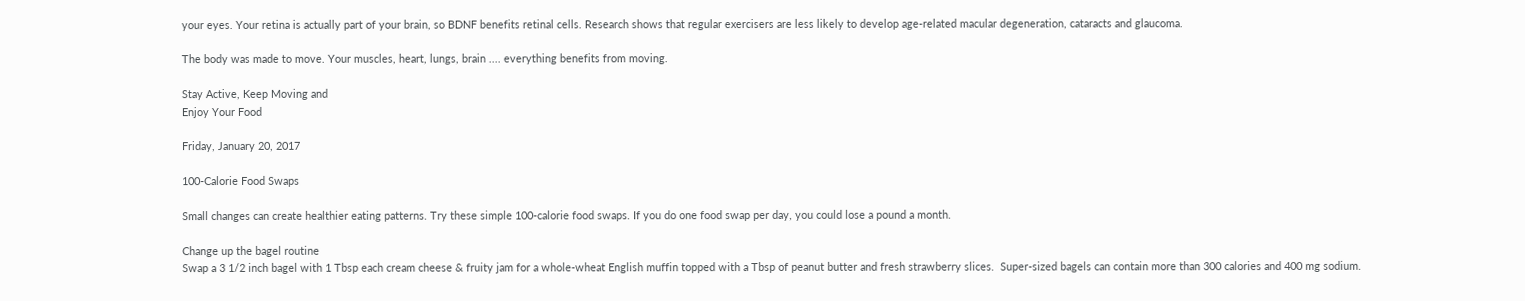your eyes. Your retina is actually part of your brain, so BDNF benefits retinal cells. Research shows that regular exercisers are less likely to develop age-related macular degeneration, cataracts and glaucoma.

The body was made to move. Your muscles, heart, lungs, brain .... everything benefits from moving.

Stay Active, Keep Moving and
Enjoy Your Food

Friday, January 20, 2017

100-Calorie Food Swaps

Small changes can create healthier eating patterns. Try these simple 100-calorie food swaps. If you do one food swap per day, you could lose a pound a month.

Change up the bagel routine
Swap a 3 1/2 inch bagel with 1 Tbsp each cream cheese & fruity jam for a whole-wheat English muffin topped with a Tbsp of peanut butter and fresh strawberry slices.  Super-sized bagels can contain more than 300 calories and 400 mg sodium.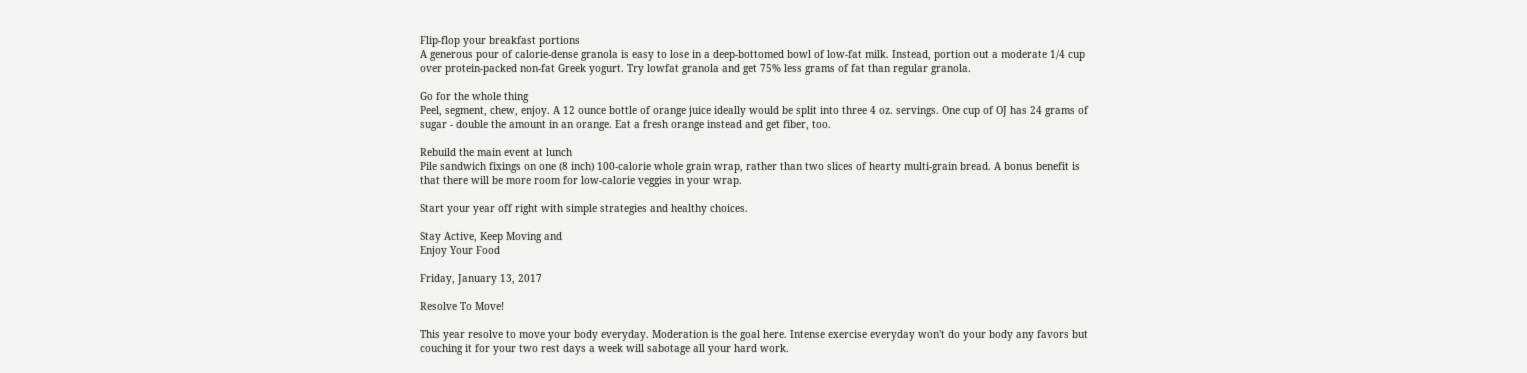Flip-flop your breakfast portions
A generous pour of calorie-dense granola is easy to lose in a deep-bottomed bowl of low-fat milk. Instead, portion out a moderate 1/4 cup over protein-packed non-fat Greek yogurt. Try lowfat granola and get 75% less grams of fat than regular granola.

Go for the whole thing
Peel, segment, chew, enjoy. A 12 ounce bottle of orange juice ideally would be split into three 4 oz. servings. One cup of OJ has 24 grams of sugar - double the amount in an orange. Eat a fresh orange instead and get fiber, too.

Rebuild the main event at lunch
Pile sandwich fixings on one (8 inch) 100-calorie whole grain wrap, rather than two slices of hearty multi-grain bread. A bonus benefit is that there will be more room for low-calorie veggies in your wrap.

Start your year off right with simple strategies and healthy choices.

Stay Active, Keep Moving and
Enjoy Your Food

Friday, January 13, 2017

Resolve To Move!

This year resolve to move your body everyday. Moderation is the goal here. Intense exercise everyday won't do your body any favors but couching it for your two rest days a week will sabotage all your hard work.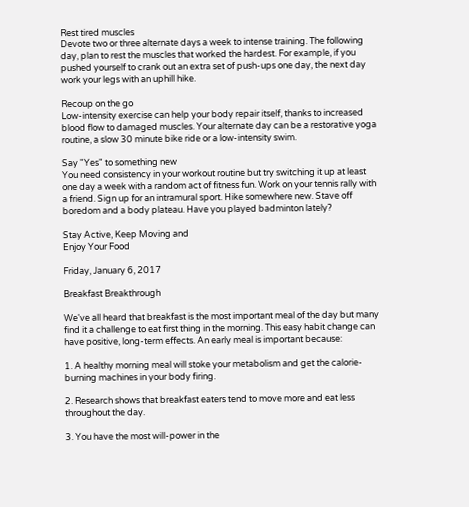Rest tired muscles
Devote two or three alternate days a week to intense training. The following day, plan to rest the muscles that worked the hardest. For example, if you pushed yourself to crank out an extra set of push-ups one day, the next day work your legs with an uphill hike.

Recoup on the go
Low-intensity exercise can help your body repair itself, thanks to increased blood flow to damaged muscles. Your alternate day can be a restorative yoga routine, a slow 30 minute bike ride or a low-intensity swim.

Say "Yes" to something new
You need consistency in your workout routine but try switching it up at least one day a week with a random act of fitness fun. Work on your tennis rally with a friend. Sign up for an intramural sport. Hike somewhere new. Stave off boredom and a body plateau. Have you played badminton lately?

Stay Active, Keep Moving and
Enjoy Your Food

Friday, January 6, 2017

Breakfast Breakthrough

We've all heard that breakfast is the most important meal of the day but many find it a challenge to eat first thing in the morning. This easy habit change can have positive, long-term effects. An early meal is important because:

1. A healthy morning meal will stoke your metabolism and get the calorie-burning machines in your body firing.

2. Research shows that breakfast eaters tend to move more and eat less throughout the day.

3. You have the most will-power in the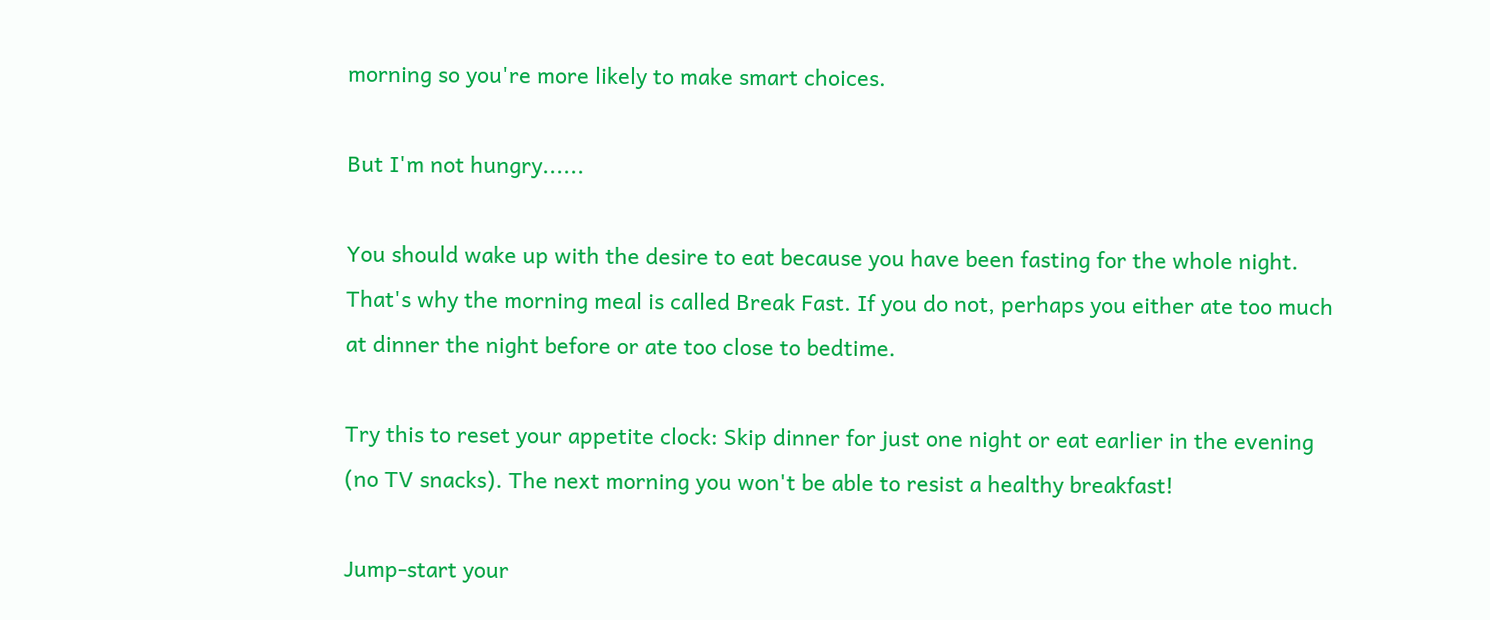morning so you're more likely to make smart choices.

But I'm not hungry......

You should wake up with the desire to eat because you have been fasting for the whole night. That's why the morning meal is called Break Fast. If you do not, perhaps you either ate too much at dinner the night before or ate too close to bedtime.

Try this to reset your appetite clock: Skip dinner for just one night or eat earlier in the evening (no TV snacks). The next morning you won't be able to resist a healthy breakfast!

Jump-start your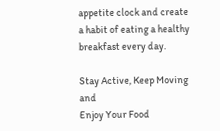appetite clock and create a habit of eating a healthy breakfast every day.

Stay Active, Keep Moving and
Enjoy Your Food